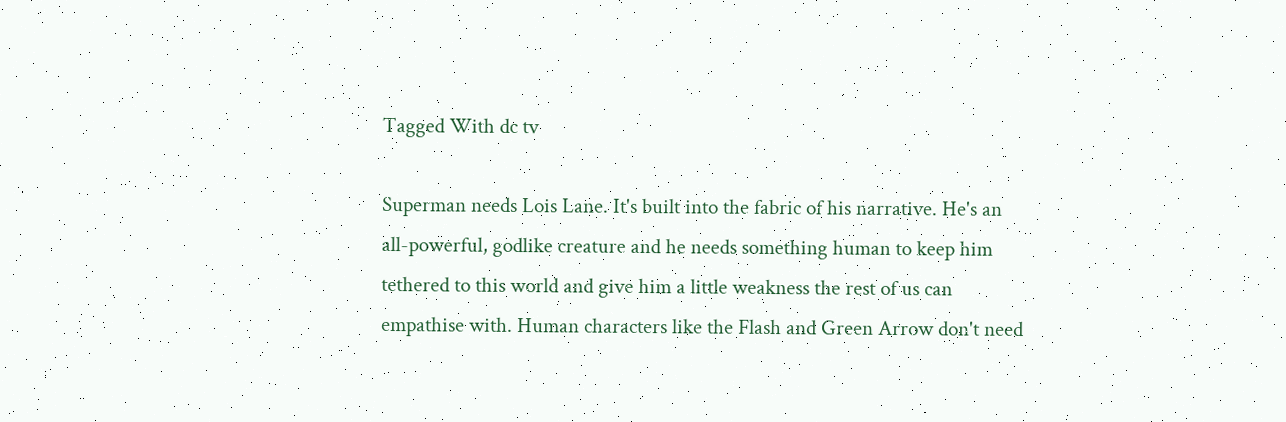Tagged With dc tv

Superman needs Lois Lane. It's built into the fabric of his narrative. He's an all-powerful, godlike creature and he needs something human to keep him tethered to this world and give him a little weakness the rest of us can empathise with. Human characters like the Flash and Green Arrow don't need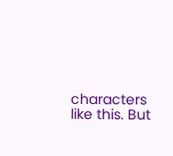characters like this. But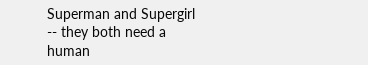Superman and Supergirl -- they both need a human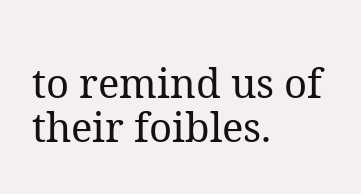to remind us of their foibles.